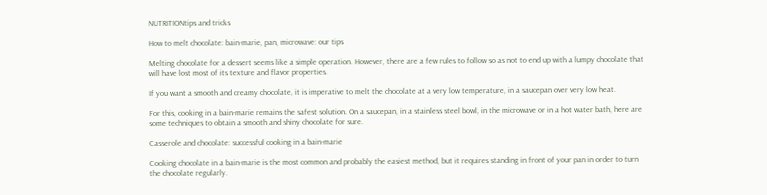NUTRITIONtips and tricks

How to melt chocolate: bain-marie, pan, microwave: our tips

Melting chocolate for a dessert seems like a simple operation. However, there are a few rules to follow so as not to end up with a lumpy chocolate that will have lost most of its texture and flavor properties.

If you want a smooth and creamy chocolate, it is imperative to melt the chocolate at a very low temperature, in a saucepan over very low heat.

For this, cooking in a bain-marie remains the safest solution. On a saucepan, in a stainless steel bowl, in the microwave or in a hot water bath, here are some techniques to obtain a smooth and shiny chocolate for sure.

Casserole and chocolate: successful cooking in a bain-marie

Cooking chocolate in a bain-marie is the most common and probably the easiest method, but it requires standing in front of your pan in order to turn the chocolate regularly.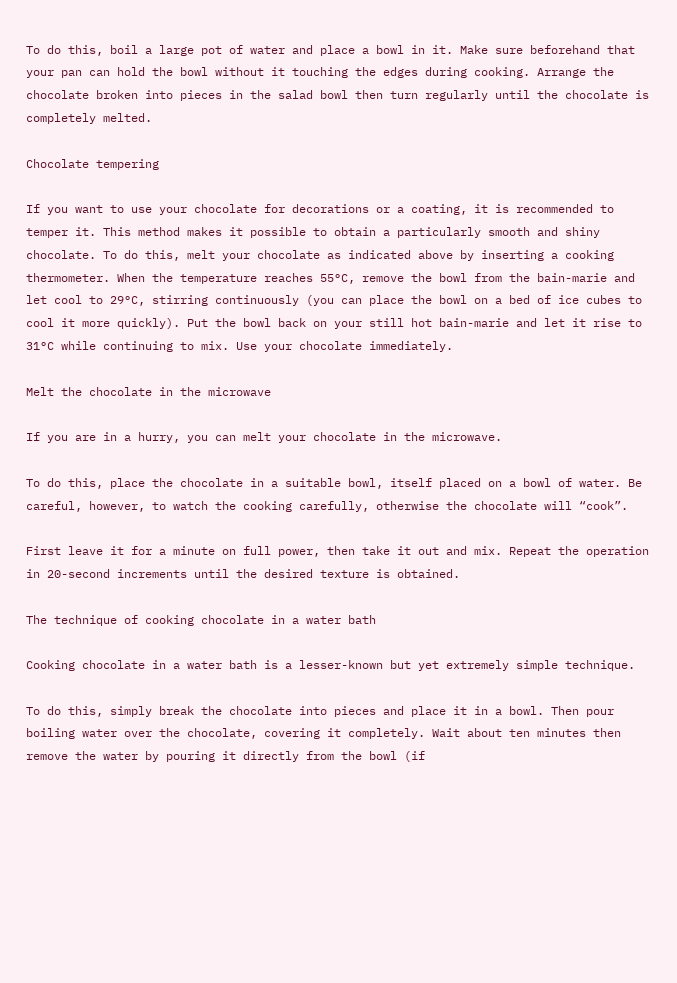To do this, boil a large pot of water and place a bowl in it. Make sure beforehand that your pan can hold the bowl without it touching the edges during cooking. Arrange the chocolate broken into pieces in the salad bowl then turn regularly until the chocolate is completely melted.

Chocolate tempering

If you want to use your chocolate for decorations or a coating, it is recommended to temper it. This method makes it possible to obtain a particularly smooth and shiny chocolate. To do this, melt your chocolate as indicated above by inserting a cooking thermometer. When the temperature reaches 55°C, remove the bowl from the bain-marie and let cool to 29°C, stirring continuously (you can place the bowl on a bed of ice cubes to cool it more quickly). Put the bowl back on your still hot bain-marie and let it rise to 31°C while continuing to mix. Use your chocolate immediately.

Melt the chocolate in the microwave

If you are in a hurry, you can melt your chocolate in the microwave.

To do this, place the chocolate in a suitable bowl, itself placed on a bowl of water. Be careful, however, to watch the cooking carefully, otherwise the chocolate will “cook”.

First leave it for a minute on full power, then take it out and mix. Repeat the operation in 20-second increments until the desired texture is obtained.

The technique of cooking chocolate in a water bath

Cooking chocolate in a water bath is a lesser-known but yet extremely simple technique.

To do this, simply break the chocolate into pieces and place it in a bowl. Then pour boiling water over the chocolate, covering it completely. Wait about ten minutes then remove the water by pouring it directly from the bowl (if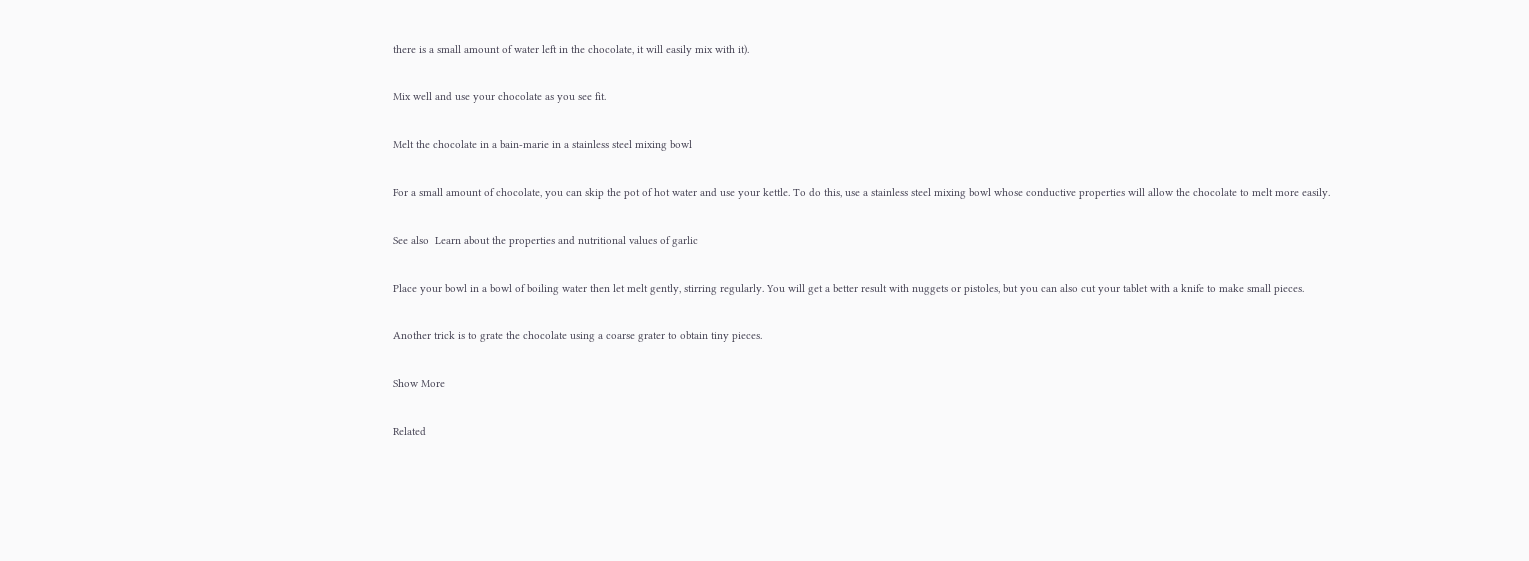there is a small amount of water left in the chocolate, it will easily mix with it).

Mix well and use your chocolate as you see fit.

Melt the chocolate in a bain-marie in a stainless steel mixing bowl

For a small amount of chocolate, you can skip the pot of hot water and use your kettle. To do this, use a stainless steel mixing bowl whose conductive properties will allow the chocolate to melt more easily.

See also  Learn about the properties and nutritional values of garlic

Place your bowl in a bowl of boiling water then let melt gently, stirring regularly. You will get a better result with nuggets or pistoles, but you can also cut your tablet with a knife to make small pieces.

Another trick is to grate the chocolate using a coarse grater to obtain tiny pieces.

Show More

Related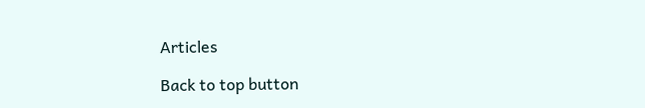Articles

Back to top button